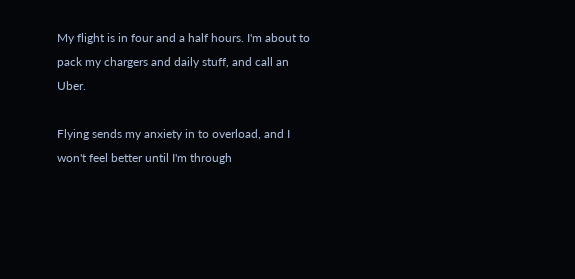My flight is in four and a half hours. I'm about to pack my chargers and daily stuff, and call an Uber.

Flying sends my anxiety in to overload, and I won't feel better until I'm through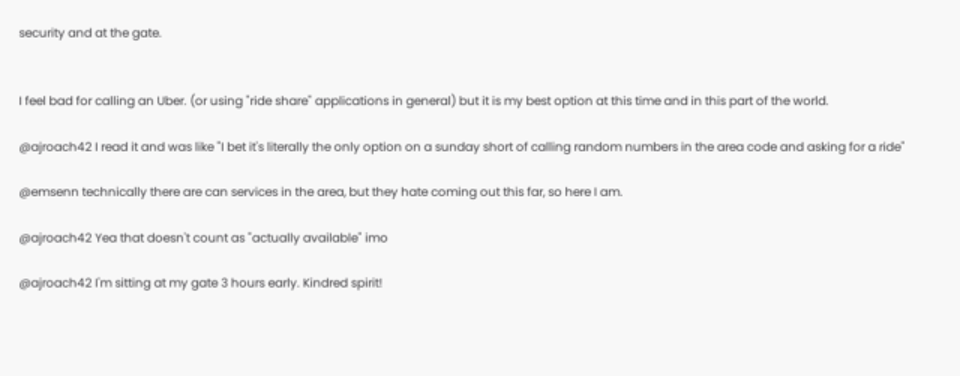security and at the gate.


I feel bad for calling an Uber. (or using "ride share" applications in general) but it is my best option at this time and in this part of the world.

@ajroach42 I read it and was like "I bet it's literally the only option on a sunday short of calling random numbers in the area code and asking for a ride"

@emsenn technically there are can services in the area, but they hate coming out this far, so here I am.

@ajroach42 Yea that doesn't count as "actually available" imo

@ajroach42 I'm sitting at my gate 3 hours early. Kindred spirit!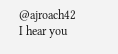@ajroach42 I hear you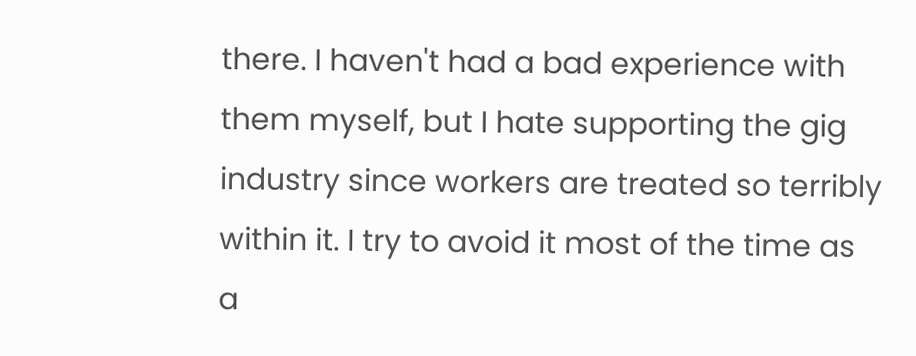there. I haven't had a bad experience with them myself, but I hate supporting the gig industry since workers are treated so terribly within it. I try to avoid it most of the time as a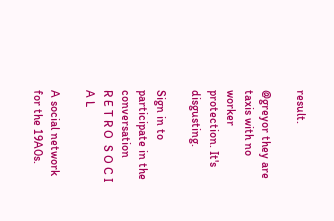result.

@greyor they are taxis with no worker protection. It's disgusting.

Sign in to participate in the conversation
R E T R O  S O C I A L

A social network for the 19A0s.